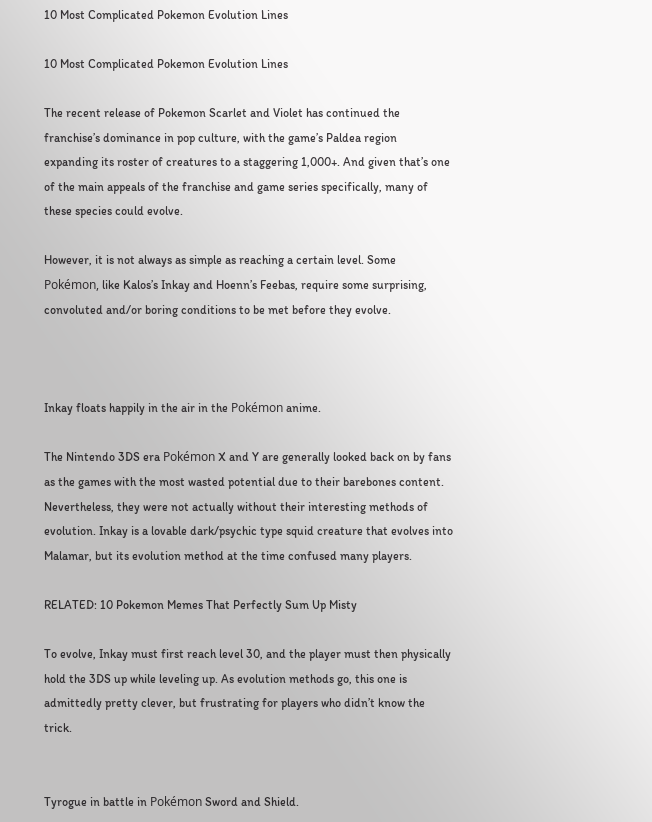10 Most Complicated Pokemon Evolution Lines

10 Most Complicated Pokemon Evolution Lines

The recent release of Pokemon Scarlet and Violet has continued the franchise’s dominance in pop culture, with the game’s Paldea region expanding its roster of creatures to a staggering 1,000+. And given that’s one of the main appeals of the franchise and game series specifically, many of these species could evolve.

However, it is not always as simple as reaching a certain level. Some Pokémon, like Kalos’s Inkay and Hoenn’s Feebas, require some surprising, convoluted and/or boring conditions to be met before they evolve.



Inkay floats happily in the air in the Pokémon anime.

The Nintendo 3DS era Pokémon X and Y are generally looked back on by fans as the games with the most wasted potential due to their barebones content. Nevertheless, they were not actually without their interesting methods of evolution. Inkay is a lovable dark/psychic type squid creature that evolves into Malamar, but its evolution method at the time confused many players.

RELATED: 10 Pokemon Memes That Perfectly Sum Up Misty

To evolve, Inkay must first reach level 30, and the player must then physically hold the 3DS up while leveling up. As evolution methods go, this one is admittedly pretty clever, but frustrating for players who didn’t know the trick.


Tyrogue in battle in Pokémon Sword and Shield.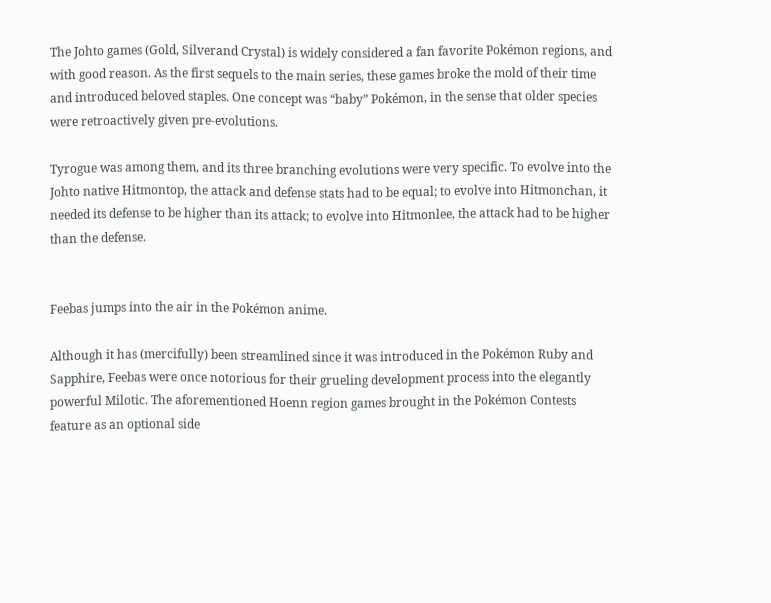The Johto games (Gold, Silverand Crystal) is widely considered a fan favorite Pokémon regions, and with good reason. As the first sequels to the main series, these games broke the mold of their time and introduced beloved staples. One concept was “baby” Pokémon, in the sense that older species were retroactively given pre-evolutions.

Tyrogue was among them, and its three branching evolutions were very specific. To evolve into the Johto native Hitmontop, the attack and defense stats had to be equal; to evolve into Hitmonchan, it needed its defense to be higher than its attack; to evolve into Hitmonlee, the attack had to be higher than the defense.


Feebas jumps into the air in the Pokémon anime.

Although it has (mercifully) been streamlined since it was introduced in the Pokémon Ruby and Sapphire, Feebas were once notorious for their grueling development process into the elegantly powerful Milotic. The aforementioned Hoenn region games brought in the Pokémon Contests feature as an optional side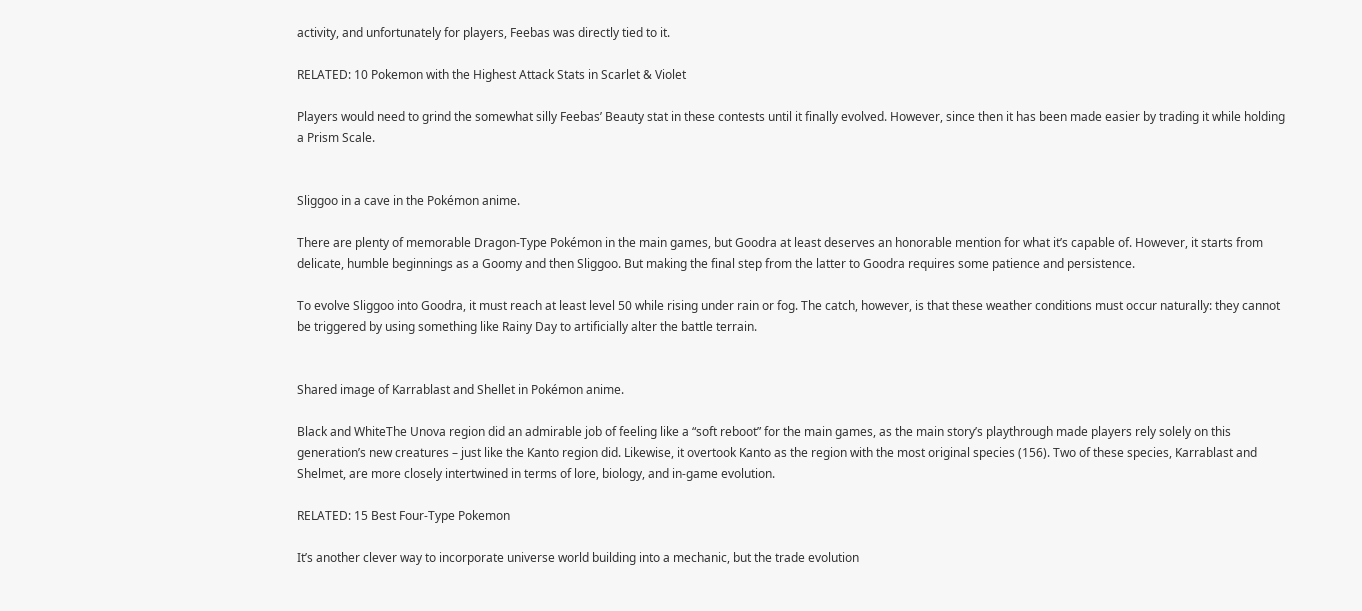activity, and unfortunately for players, Feebas was directly tied to it.

RELATED: 10 Pokemon with the Highest Attack Stats in Scarlet & Violet

Players would need to grind the somewhat silly Feebas’ Beauty stat in these contests until it finally evolved. However, since then it has been made easier by trading it while holding a Prism Scale.


Sliggoo in a cave in the Pokémon anime.

There are plenty of memorable Dragon-Type Pokémon in the main games, but Goodra at least deserves an honorable mention for what it’s capable of. However, it starts from delicate, humble beginnings as a Goomy and then Sliggoo. But making the final step from the latter to Goodra requires some patience and persistence.

To evolve Sliggoo into Goodra, it must reach at least level 50 while rising under rain or fog. The catch, however, is that these weather conditions must occur naturally: they cannot be triggered by using something like Rainy Day to artificially alter the battle terrain.


Shared image of Karrablast and Shellet in Pokémon anime.

Black and WhiteThe Unova region did an admirable job of feeling like a “soft reboot” for the main games, as the main story’s playthrough made players rely solely on this generation’s new creatures – just like the Kanto region did. Likewise, it overtook Kanto as the region with the most original species (156). Two of these species, Karrablast and Shelmet, are more closely intertwined in terms of lore, biology, and in-game evolution.

RELATED: 15 Best Four-Type Pokemon

It’s another clever way to incorporate universe world building into a mechanic, but the trade evolution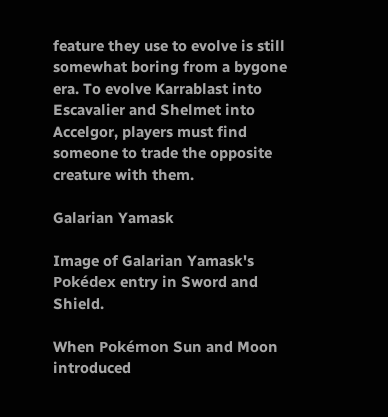feature they use to evolve is still somewhat boring from a bygone era. To evolve Karrablast into Escavalier and Shelmet into Accelgor, players must find someone to trade the opposite creature with them.

Galarian Yamask

Image of Galarian Yamask's Pokédex entry in Sword and Shield.

When Pokémon Sun and Moon introduced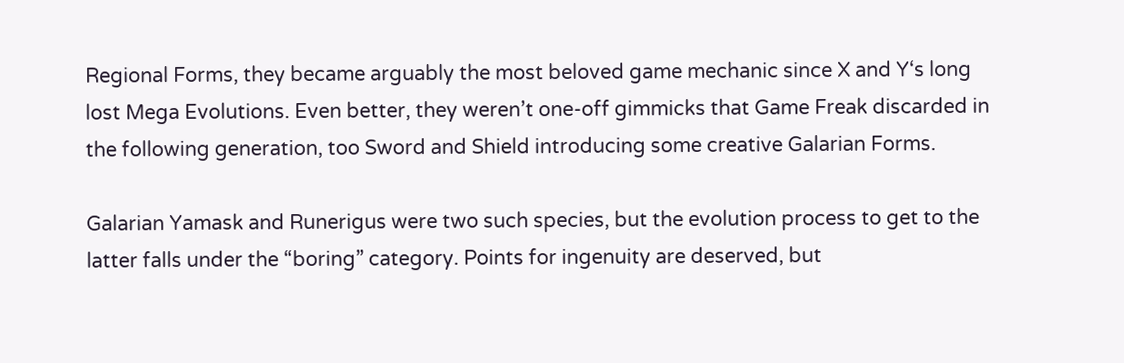Regional Forms, they became arguably the most beloved game mechanic since X and Y‘s long lost Mega Evolutions. Even better, they weren’t one-off gimmicks that Game Freak discarded in the following generation, too Sword and Shield introducing some creative Galarian Forms.

Galarian Yamask and Runerigus were two such species, but the evolution process to get to the latter falls under the “boring” category. Points for ingenuity are deserved, but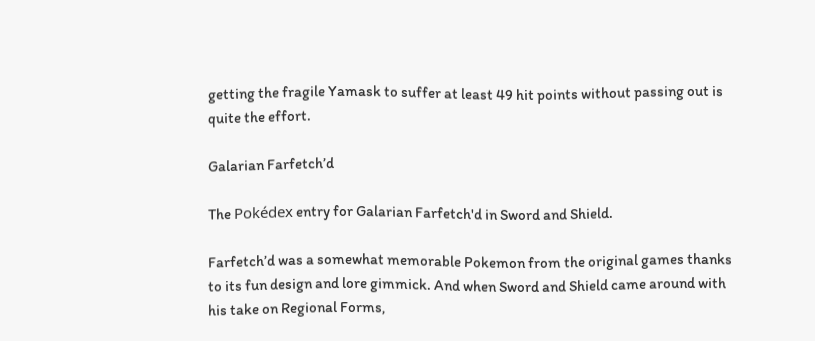getting the fragile Yamask to suffer at least 49 hit points without passing out is quite the effort.

Galarian Farfetch’d

The Pokédex entry for Galarian Farfetch'd in Sword and Shield.

Farfetch’d was a somewhat memorable Pokemon from the original games thanks to its fun design and lore gimmick. And when Sword and Shield came around with his take on Regional Forms,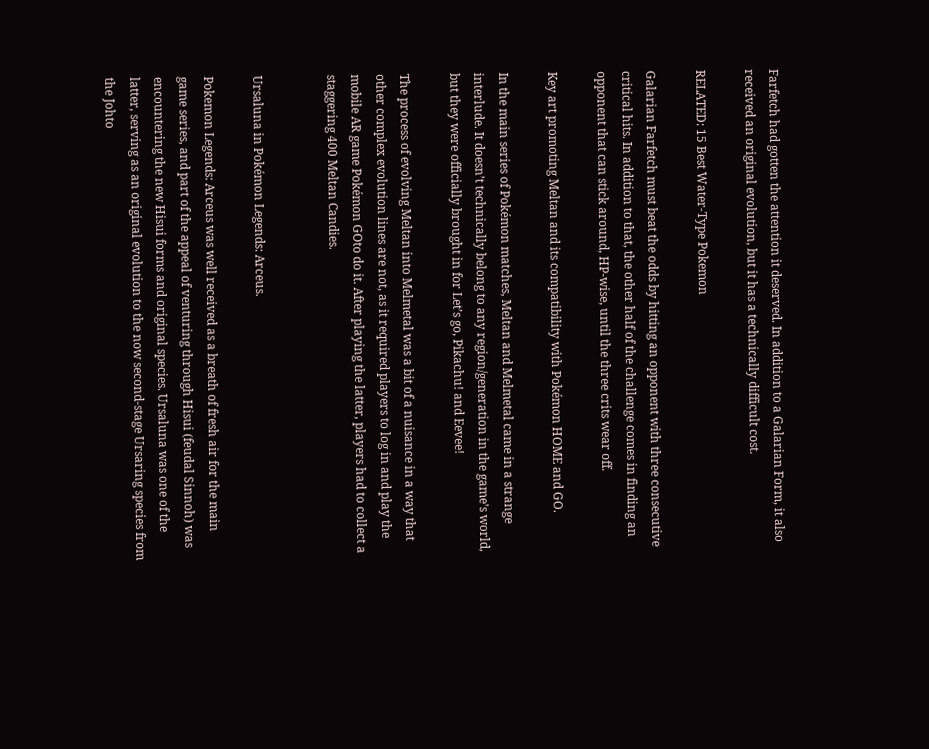Farfetch had gotten the attention it deserved. In addition to a Galarian Form, it also received an original evolution, but it has a technically difficult cost.

RELATED: 15 Best Water-Type Pokemon

Galarian Farfetch must beat the odds by hitting an opponent with three consecutive critical hits. In addition to that, the other half of the challenge comes in finding an opponent that can stick around, HP-wise, until the three crits wear off.

Key art promoting Meltan and its compatibility with Pokémon HOME and GO.

In the main series of Pokémon matches, Meltan and Melmetal came in a strange interlude. It doesn’t technically belong to any region/generation in the game’s world, but they were officially brought in for Let’s go, Pikachu! and Eevee!

The process of evolving Meltan into Melmetal was a bit of a nuisance in a way that other complex evolution lines are not, as it required players to log in and play the mobile AR game Pokémon GOto do it. After playing the latter, players had to collect a staggering 400 Meltan Candies.


Ursaluna in Pokémon Legends: Arceus.

Pokemon Legends: Arceus was well received as a breath of fresh air for the main game series, and part of the appeal of venturing through Hisui (feudal Sinnoh) was encountering the new Hisui forms and original species. Ursaluna was one of the latter, serving as an original evolution to the now second-stage Ursaring species from the Johto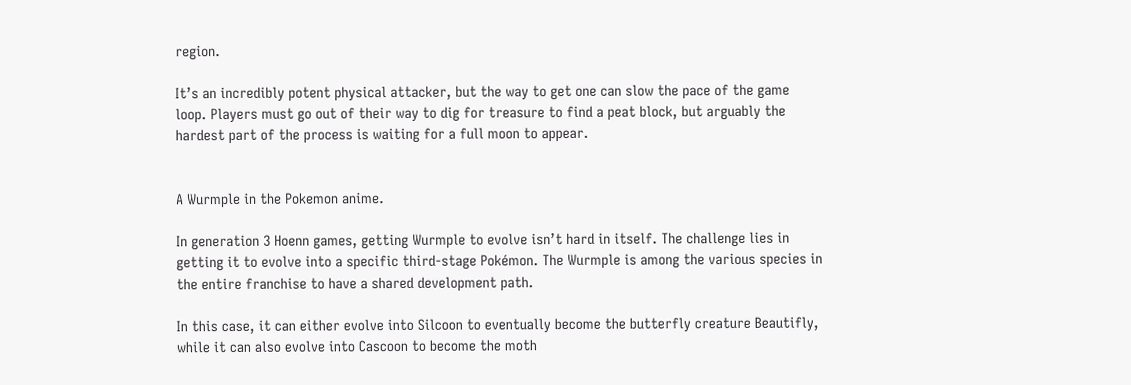region.

It’s an incredibly potent physical attacker, but the way to get one can slow the pace of the game loop. Players must go out of their way to dig for treasure to find a peat block, but arguably the hardest part of the process is waiting for a full moon to appear.


A Wurmple in the Pokemon anime.

In generation 3 Hoenn games, getting Wurmple to evolve isn’t hard in itself. The challenge lies in getting it to evolve into a specific third-stage Pokémon. The Wurmple is among the various species in the entire franchise to have a shared development path.

In this case, it can either evolve into Silcoon to eventually become the butterfly creature Beautifly, while it can also evolve into Cascoon to become the moth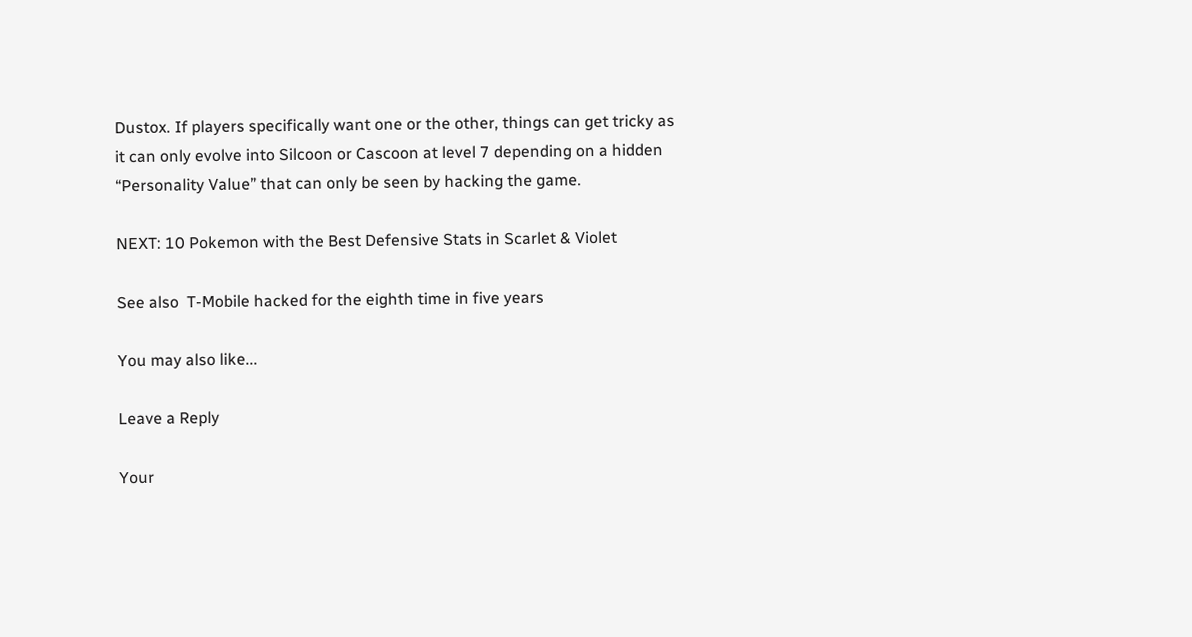Dustox. If players specifically want one or the other, things can get tricky as it can only evolve into Silcoon or Cascoon at level 7 depending on a hidden “Personality Value” that can only be seen by hacking the game.

NEXT: 10 Pokemon with the Best Defensive Stats in Scarlet & Violet

See also  T-Mobile hacked for the eighth time in five years

You may also like...

Leave a Reply

Your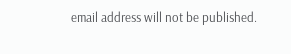email address will not be published.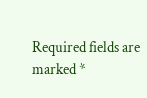Required fields are marked *